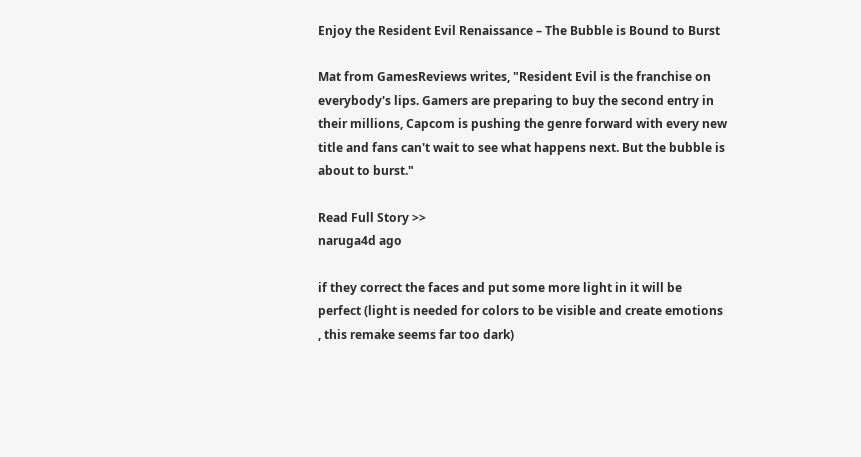Enjoy the Resident Evil Renaissance – The Bubble is Bound to Burst

Mat from GamesReviews writes, "Resident Evil is the franchise on everybody's lips. Gamers are preparing to buy the second entry in their millions, Capcom is pushing the genre forward with every new title and fans can't wait to see what happens next. But the bubble is about to burst."

Read Full Story >>
naruga4d ago

if they correct the faces and put some more light in it will be perfect (light is needed for colors to be visible and create emotions , this remake seems far too dark)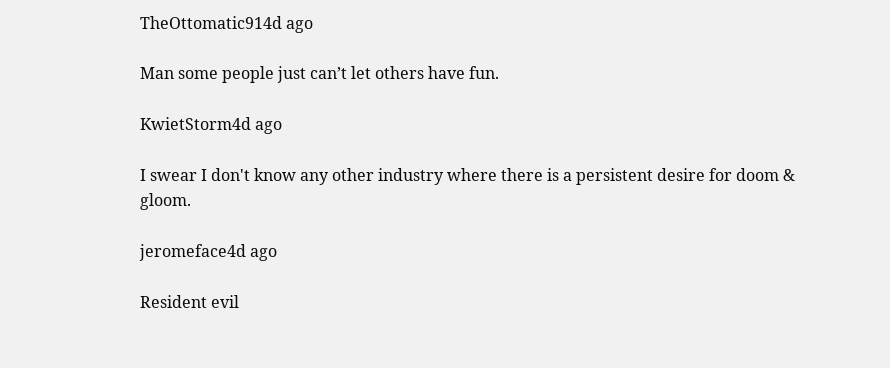TheOttomatic914d ago

Man some people just can’t let others have fun.

KwietStorm4d ago

I swear I don't know any other industry where there is a persistent desire for doom & gloom.

jeromeface4d ago

Resident evil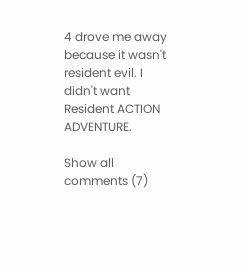4 drove me away because it wasn't resident evil. I didn't want Resident ACTION ADVENTURE.

Show all comments (7)